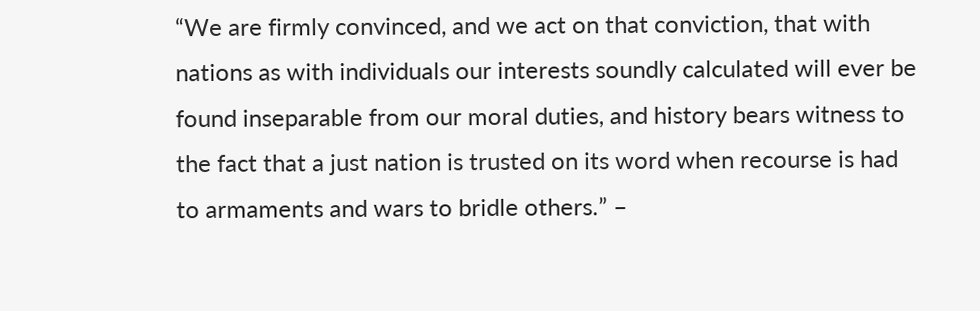“We are firmly convinced, and we act on that conviction, that with nations as with individuals our interests soundly calculated will ever be found inseparable from our moral duties, and history bears witness to the fact that a just nation is trusted on its word when recourse is had to armaments and wars to bridle others.” –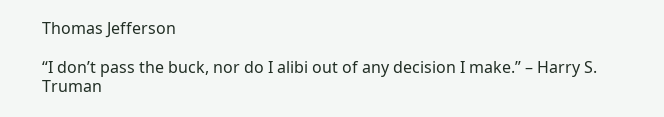Thomas Jefferson

“I don’t pass the buck, nor do I alibi out of any decision I make.” – Harry S. Truman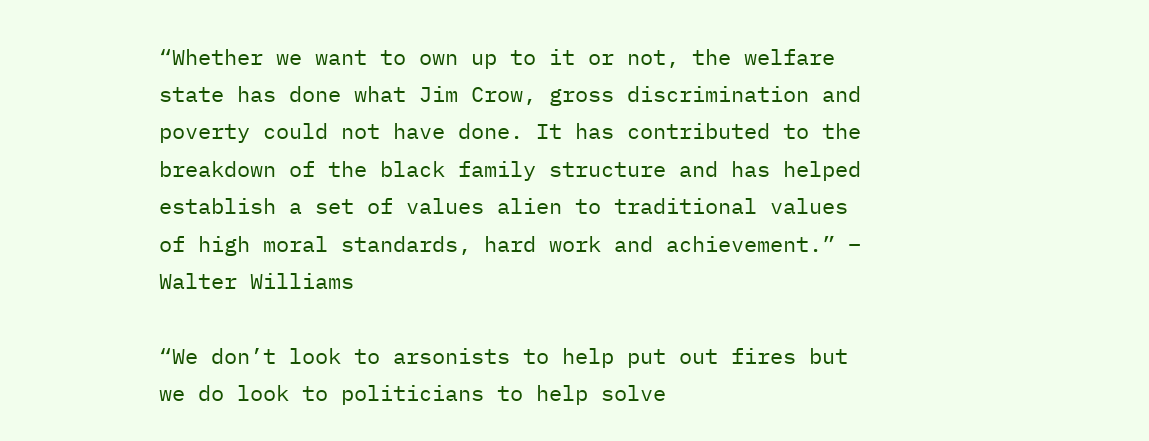“Whether we want to own up to it or not, the welfare state has done what Jim Crow, gross discrimination and poverty could not have done. It has contributed to the breakdown of the black family structure and has helped establish a set of values alien to traditional values of high moral standards, hard work and achievement.” – Walter Williams

“We don’t look to arsonists to help put out fires but we do look to politicians to help solve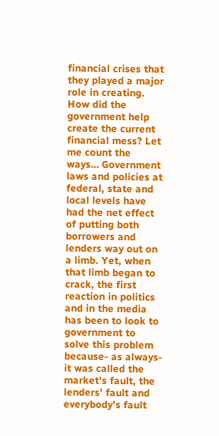financial crises that they played a major role in creating. How did the government help create the current financial mess? Let me count the ways… Government laws and policies at federal, state and local levels have had the net effect of putting both borrowers and lenders way out on a limb. Yet, when that limb began to crack, the first reaction in politics and in the media has been to look to government to solve this problem because- as always- it was called the market’s fault, the lenders’ fault and everybody’s fault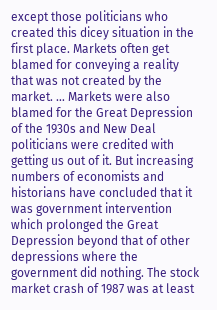except those politicians who created this dicey situation in the first place. Markets often get blamed for conveying a reality that was not created by the market. … Markets were also blamed for the Great Depression of the 1930s and New Deal politicians were credited with getting us out of it. But increasing numbers of economists and historians have concluded that it was government intervention which prolonged the Great Depression beyond that of other depressions where the government did nothing. The stock market crash of 1987 was at least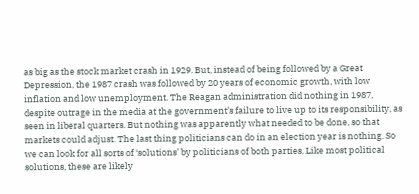as big as the stock market crash in 1929. But, instead of being followed by a Great Depression, the 1987 crash was followed by 20 years of economic growth, with low inflation and low unemployment. The Reagan administration did nothing in 1987, despite outrage in the media at the government’s failure to live up to its responsibility, as seen in liberal quarters. But nothing was apparently what needed to be done, so that markets could adjust. The last thing politicians can do in an election year is nothing. So we can look for all sorts of ‘solutions’ by politicians of both parties. Like most political solutions, these are likely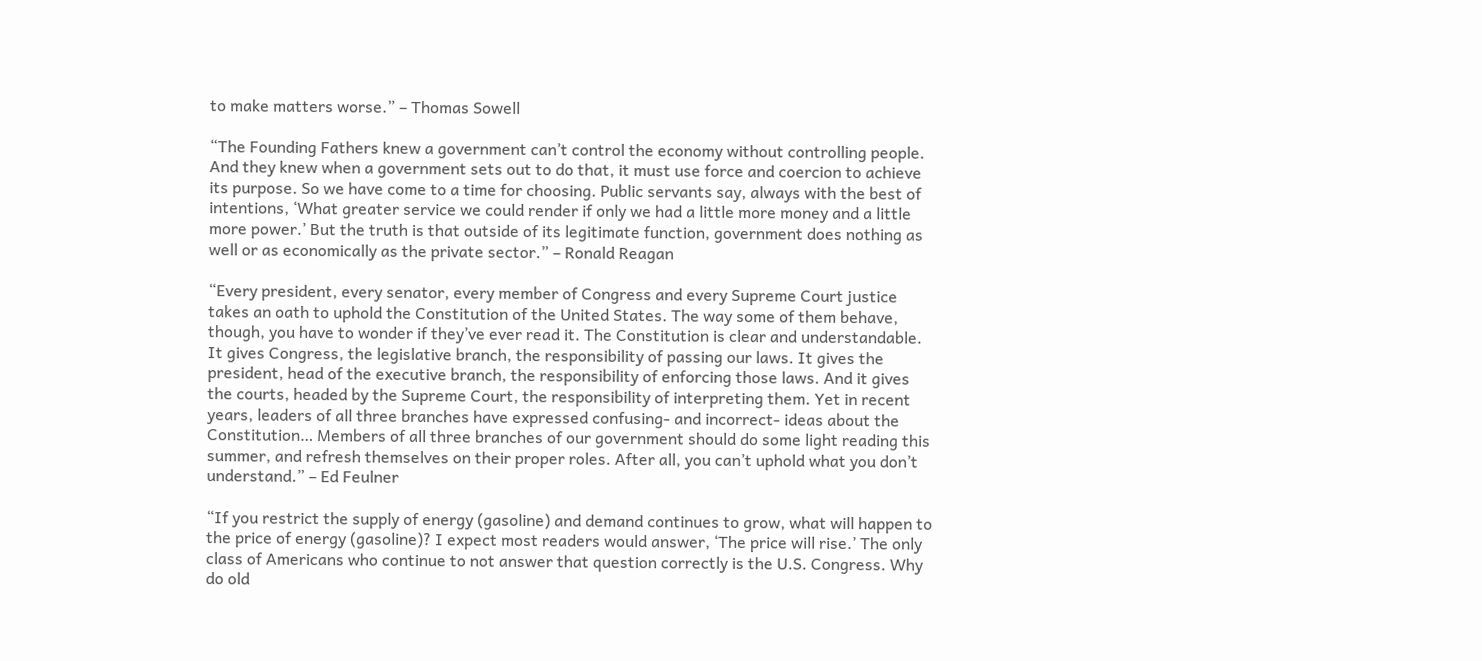to make matters worse.” – Thomas Sowell

“The Founding Fathers knew a government can’t control the economy without controlling people. And they knew when a government sets out to do that, it must use force and coercion to achieve its purpose. So we have come to a time for choosing. Public servants say, always with the best of intentions, ‘What greater service we could render if only we had a little more money and a little more power.’ But the truth is that outside of its legitimate function, government does nothing as well or as economically as the private sector.” – Ronald Reagan

“Every president, every senator, every member of Congress and every Supreme Court justice takes an oath to uphold the Constitution of the United States. The way some of them behave, though, you have to wonder if they’ve ever read it. The Constitution is clear and understandable. It gives Congress, the legislative branch, the responsibility of passing our laws. It gives the president, head of the executive branch, the responsibility of enforcing those laws. And it gives the courts, headed by the Supreme Court, the responsibility of interpreting them. Yet in recent years, leaders of all three branches have expressed confusing- and incorrect- ideas about the Constitution… Members of all three branches of our government should do some light reading this summer, and refresh themselves on their proper roles. After all, you can’t uphold what you don’t understand.” – Ed Feulner

“If you restrict the supply of energy (gasoline) and demand continues to grow, what will happen to the price of energy (gasoline)? I expect most readers would answer, ‘The price will rise.’ The only class of Americans who continue to not answer that question correctly is the U.S. Congress. Why do old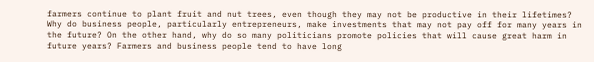farmers continue to plant fruit and nut trees, even though they may not be productive in their lifetimes? Why do business people, particularly entrepreneurs, make investments that may not pay off for many years in the future? On the other hand, why do so many politicians promote policies that will cause great harm in future years? Farmers and business people tend to have long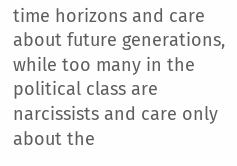time horizons and care about future generations, while too many in the political class are narcissists and care only about the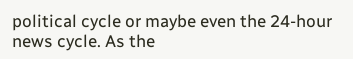political cycle or maybe even the 24-hour news cycle. As the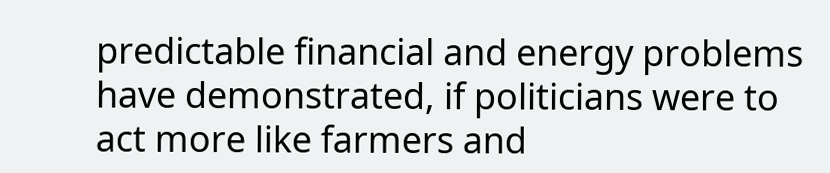predictable financial and energy problems have demonstrated, if politicians were to act more like farmers and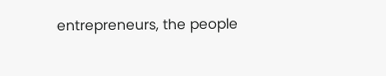entrepreneurs, the people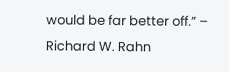would be far better off.” – Richard W. Rahn